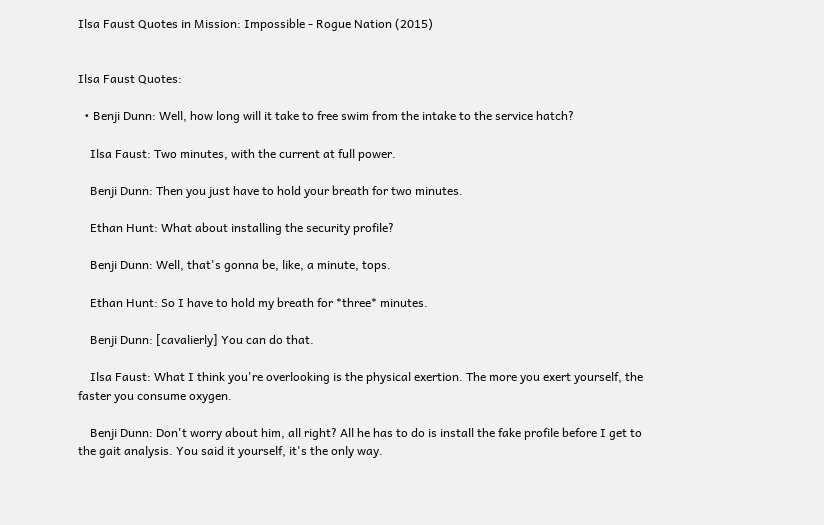Ilsa Faust Quotes in Mission: Impossible - Rogue Nation (2015)


Ilsa Faust Quotes:

  • Benji Dunn: Well, how long will it take to free swim from the intake to the service hatch?

    Ilsa Faust: Two minutes, with the current at full power.

    Benji Dunn: Then you just have to hold your breath for two minutes.

    Ethan Hunt: What about installing the security profile?

    Benji Dunn: Well, that's gonna be, like, a minute, tops.

    Ethan Hunt: So I have to hold my breath for *three* minutes.

    Benji Dunn: [cavalierly] You can do that.

    Ilsa Faust: What I think you're overlooking is the physical exertion. The more you exert yourself, the faster you consume oxygen.

    Benji Dunn: Don't worry about him, all right? All he has to do is install the fake profile before I get to the gait analysis. You said it yourself, it's the only way.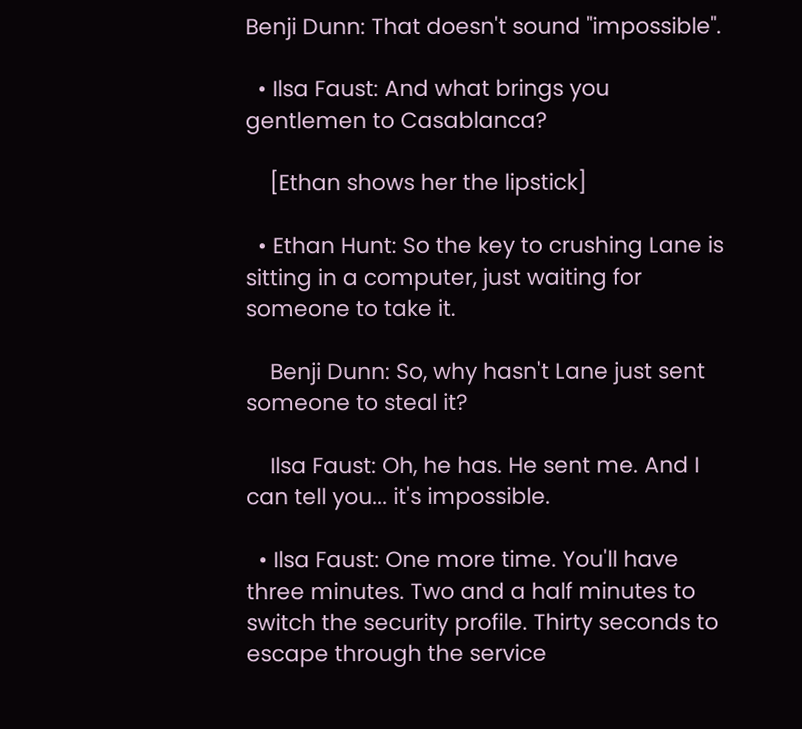Benji Dunn: That doesn't sound "impossible".

  • Ilsa Faust: And what brings you gentlemen to Casablanca?

    [Ethan shows her the lipstick]

  • Ethan Hunt: So the key to crushing Lane is sitting in a computer, just waiting for someone to take it.

    Benji Dunn: So, why hasn't Lane just sent someone to steal it?

    Ilsa Faust: Oh, he has. He sent me. And I can tell you... it's impossible.

  • Ilsa Faust: One more time. You'll have three minutes. Two and a half minutes to switch the security profile. Thirty seconds to escape through the service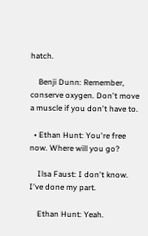hatch.

    Benji Dunn: Remember, conserve oxygen. Don't move a muscle if you don't have to.

  • Ethan Hunt: You're free now. Where will you go?

    Ilsa Faust: I don't know. I've done my part.

    Ethan Hunt: Yeah.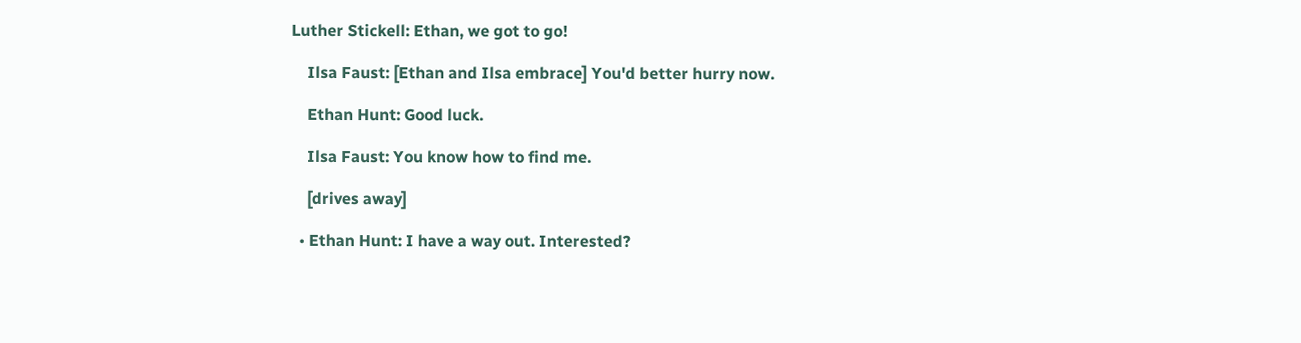Luther Stickell: Ethan, we got to go!

    Ilsa Faust: [Ethan and Ilsa embrace] You'd better hurry now.

    Ethan Hunt: Good luck.

    Ilsa Faust: You know how to find me.

    [drives away]

  • Ethan Hunt: I have a way out. Interested?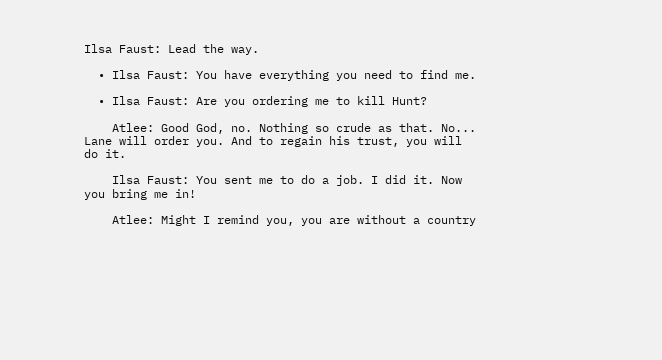Ilsa Faust: Lead the way.

  • Ilsa Faust: You have everything you need to find me.

  • Ilsa Faust: Are you ordering me to kill Hunt?

    Atlee: Good God, no. Nothing so crude as that. No... Lane will order you. And to regain his trust, you will do it.

    Ilsa Faust: You sent me to do a job. I did it. Now you bring me in!

    Atlee: Might I remind you, you are without a country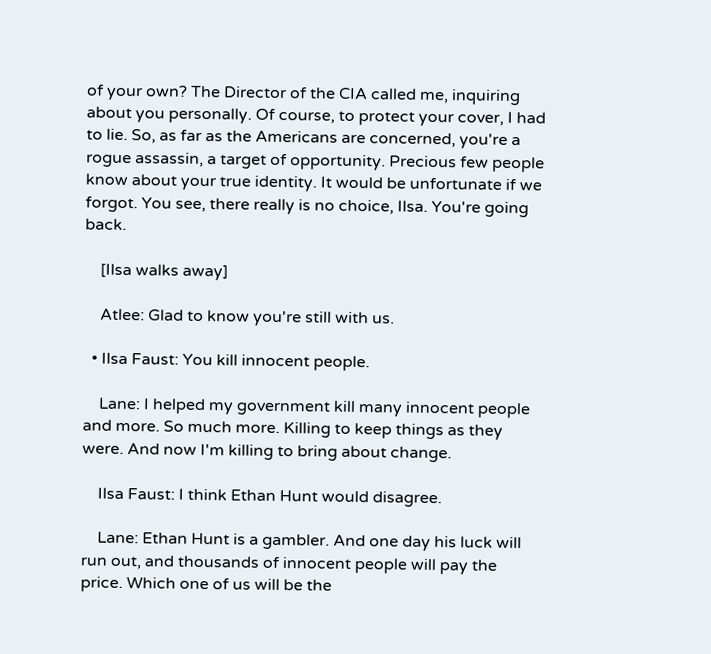of your own? The Director of the CIA called me, inquiring about you personally. Of course, to protect your cover, I had to lie. So, as far as the Americans are concerned, you're a rogue assassin, a target of opportunity. Precious few people know about your true identity. It would be unfortunate if we forgot. You see, there really is no choice, Ilsa. You're going back.

    [Ilsa walks away]

    Atlee: Glad to know you're still with us.

  • Ilsa Faust: You kill innocent people.

    Lane: I helped my government kill many innocent people and more. So much more. Killing to keep things as they were. And now I'm killing to bring about change.

    Ilsa Faust: I think Ethan Hunt would disagree.

    Lane: Ethan Hunt is a gambler. And one day his luck will run out, and thousands of innocent people will pay the price. Which one of us will be the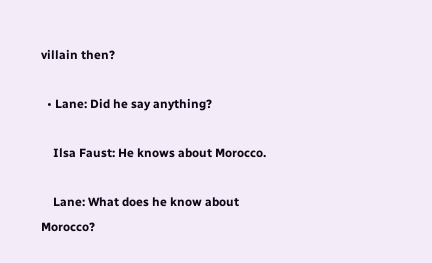villain then?

  • Lane: Did he say anything?

    Ilsa Faust: He knows about Morocco.

    Lane: What does he know about Morocco?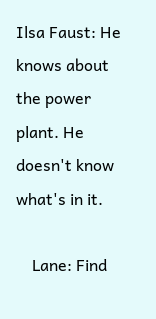Ilsa Faust: He knows about the power plant. He doesn't know what's in it.

    Lane: Find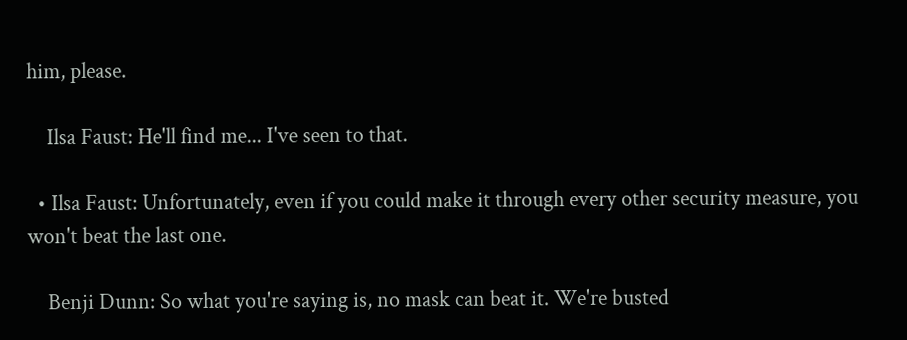him, please.

    Ilsa Faust: He'll find me... I've seen to that.

  • Ilsa Faust: Unfortunately, even if you could make it through every other security measure, you won't beat the last one.

    Benji Dunn: So what you're saying is, no mask can beat it. We're busted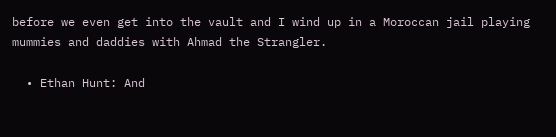before we even get into the vault and I wind up in a Moroccan jail playing mummies and daddies with Ahmad the Strangler.

  • Ethan Hunt: And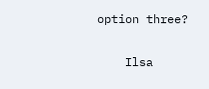option three?

    Ilsa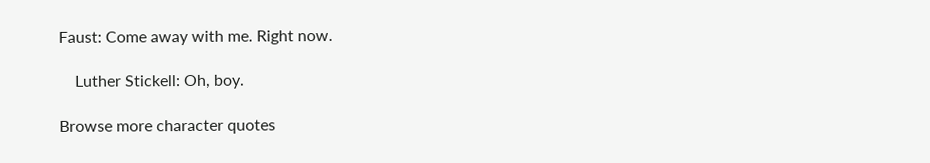Faust: Come away with me. Right now.

    Luther Stickell: Oh, boy.

Browse more character quotes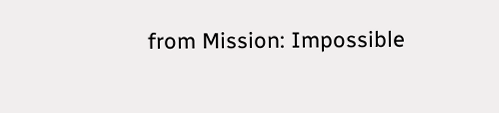from Mission: Impossible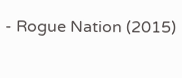- Rogue Nation (2015)